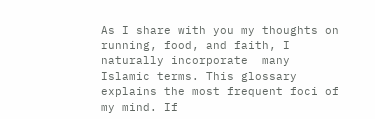As I share with you my thoughts on running, food, and faith, I naturally incorporate  many Islamic terms. This glossary explains the most frequent foci of my mind. If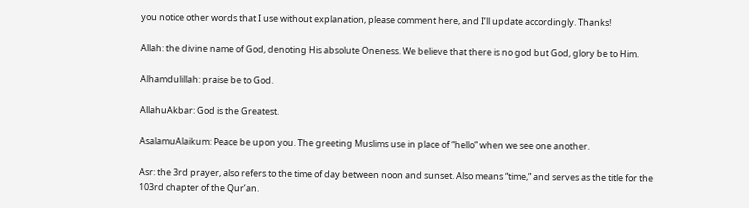you notice other words that I use without explanation, please comment here, and I’ll update accordingly. Thanks!

Allah: the divine name of God, denoting His absolute Oneness. We believe that there is no god but God, glory be to Him.

Alhamdulillah: praise be to God.

AllahuAkbar: God is the Greatest.

AsalamuAlaikum: Peace be upon you. The greeting Muslims use in place of “hello” when we see one another.

Asr: the 3rd prayer, also refers to the time of day between noon and sunset. Also means “time,” and serves as the title for the 103rd chapter of the Qur’an.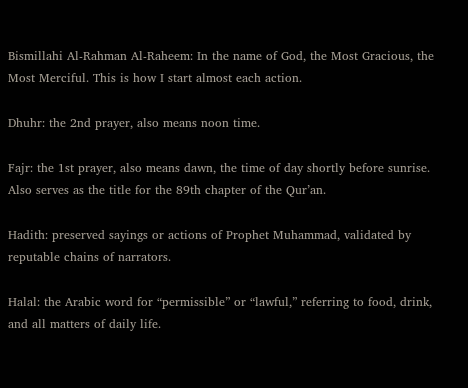Bismillahi Al-Rahman Al-Raheem: In the name of God, the Most Gracious, the Most Merciful. This is how I start almost each action.

Dhuhr: the 2nd prayer, also means noon time.

Fajr: the 1st prayer, also means dawn, the time of day shortly before sunrise. Also serves as the title for the 89th chapter of the Qur’an.

Hadith: preserved sayings or actions of Prophet Muhammad, validated by reputable chains of narrators.

Halal: the Arabic word for “permissible” or “lawful,” referring to food, drink, and all matters of daily life.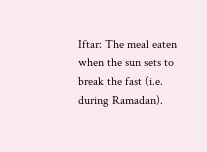Iftar: The meal eaten when the sun sets to break the fast (i.e. during Ramadan).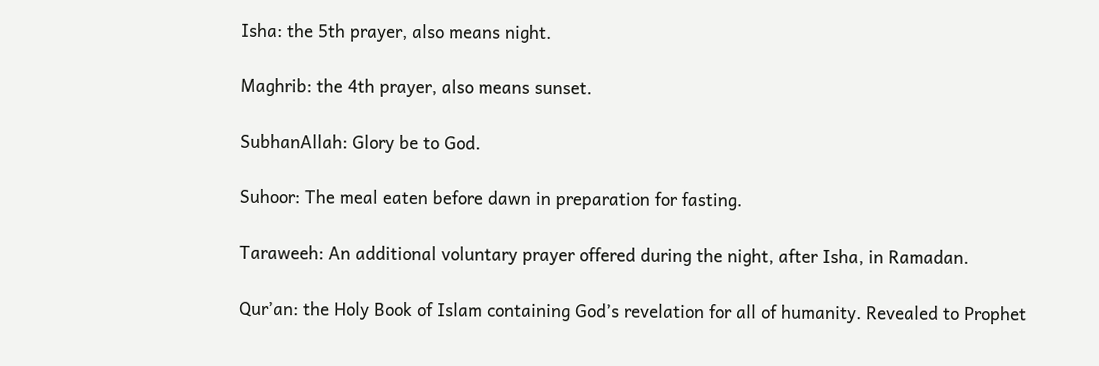Isha: the 5th prayer, also means night.

Maghrib: the 4th prayer, also means sunset.

SubhanAllah: Glory be to God.

Suhoor: The meal eaten before dawn in preparation for fasting.

Taraweeh: An additional voluntary prayer offered during the night, after Isha, in Ramadan.

Qur’an: the Holy Book of Islam containing God’s revelation for all of humanity. Revealed to Prophet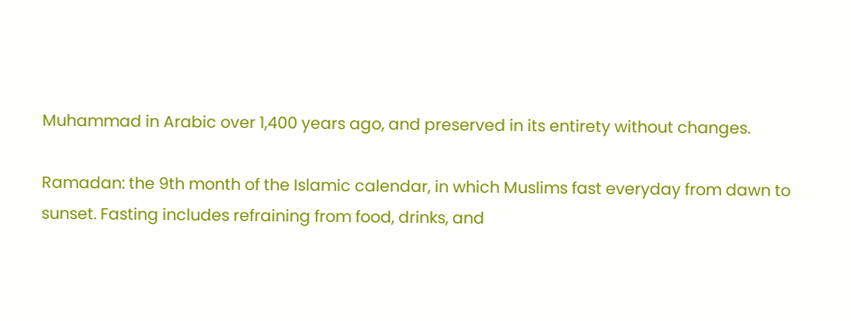Muhammad in Arabic over 1,400 years ago, and preserved in its entirety without changes.

Ramadan: the 9th month of the Islamic calendar, in which Muslims fast everyday from dawn to sunset. Fasting includes refraining from food, drinks, and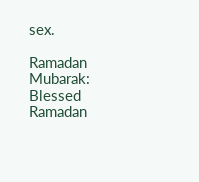sex.

Ramadan Mubarak: Blessed Ramadan